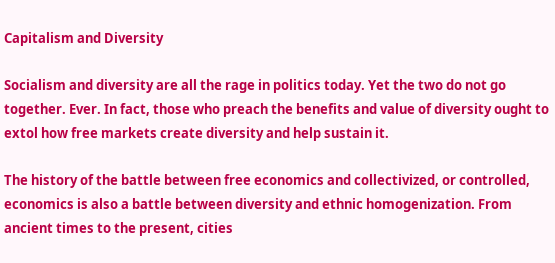Capitalism and Diversity

Socialism and diversity are all the rage in politics today. Yet the two do not go together. Ever. In fact, those who preach the benefits and value of diversity ought to extol how free markets create diversity and help sustain it.

The history of the battle between free economics and collectivized, or controlled, economics is also a battle between diversity and ethnic homogenization. From ancient times to the present, cities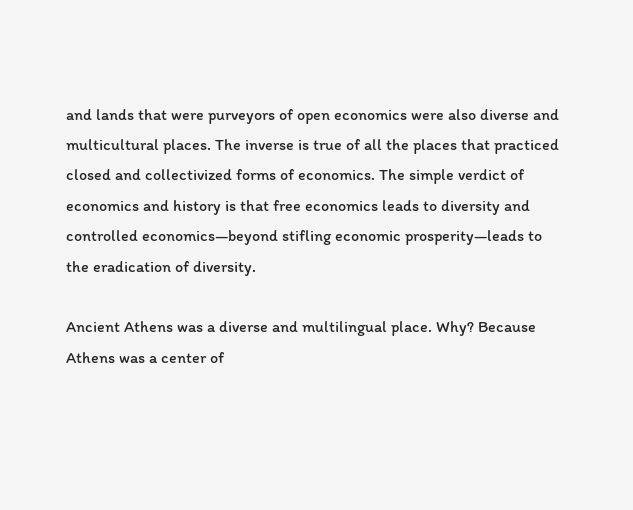and lands that were purveyors of open economics were also diverse and multicultural places. The inverse is true of all the places that practiced closed and collectivized forms of economics. The simple verdict of economics and history is that free economics leads to diversity and controlled economics—beyond stifling economic prosperity—leads to the eradication of diversity.

Ancient Athens was a diverse and multilingual place. Why? Because Athens was a center of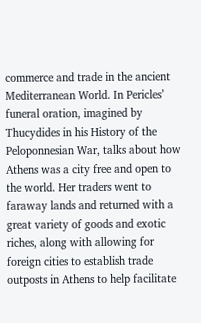commerce and trade in the ancient Mediterranean World. In Pericles’ funeral oration, imagined by Thucydides in his History of the Peloponnesian War, talks about how Athens was a city free and open to the world. Her traders went to faraway lands and returned with a great variety of goods and exotic riches, along with allowing for foreign cities to establish trade outposts in Athens to help facilitate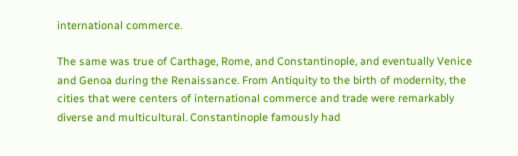international commerce.

The same was true of Carthage, Rome, and Constantinople, and eventually Venice and Genoa during the Renaissance. From Antiquity to the birth of modernity, the cities that were centers of international commerce and trade were remarkably diverse and multicultural. Constantinople famously had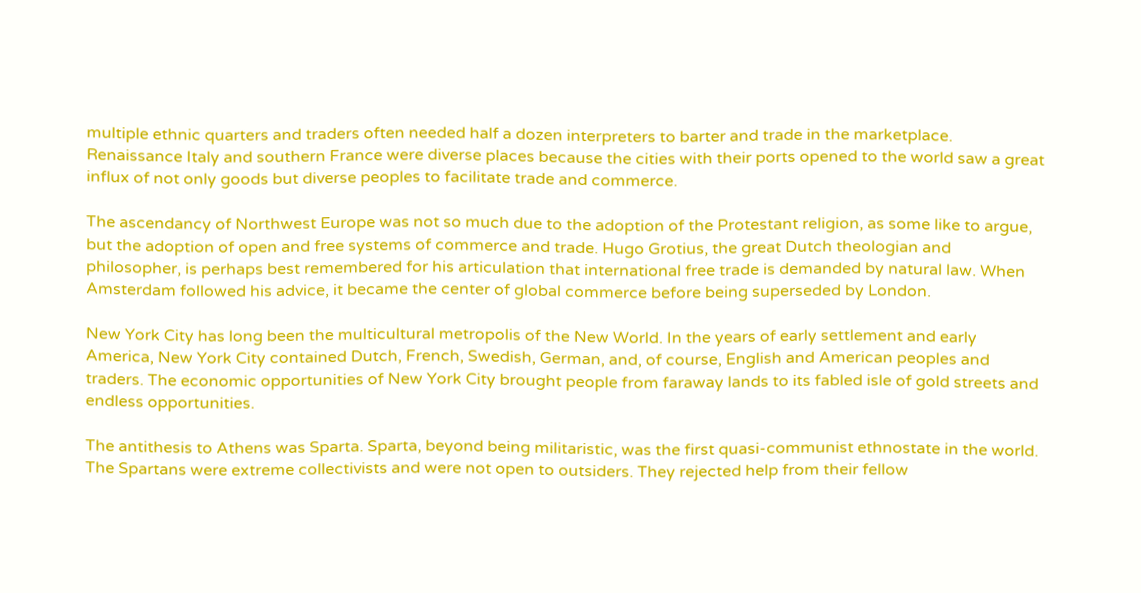multiple ethnic quarters and traders often needed half a dozen interpreters to barter and trade in the marketplace. Renaissance Italy and southern France were diverse places because the cities with their ports opened to the world saw a great influx of not only goods but diverse peoples to facilitate trade and commerce.

The ascendancy of Northwest Europe was not so much due to the adoption of the Protestant religion, as some like to argue, but the adoption of open and free systems of commerce and trade. Hugo Grotius, the great Dutch theologian and philosopher, is perhaps best remembered for his articulation that international free trade is demanded by natural law. When Amsterdam followed his advice, it became the center of global commerce before being superseded by London.

New York City has long been the multicultural metropolis of the New World. In the years of early settlement and early America, New York City contained Dutch, French, Swedish, German, and, of course, English and American peoples and traders. The economic opportunities of New York City brought people from faraway lands to its fabled isle of gold streets and endless opportunities.

The antithesis to Athens was Sparta. Sparta, beyond being militaristic, was the first quasi-communist ethnostate in the world. The Spartans were extreme collectivists and were not open to outsiders. They rejected help from their fellow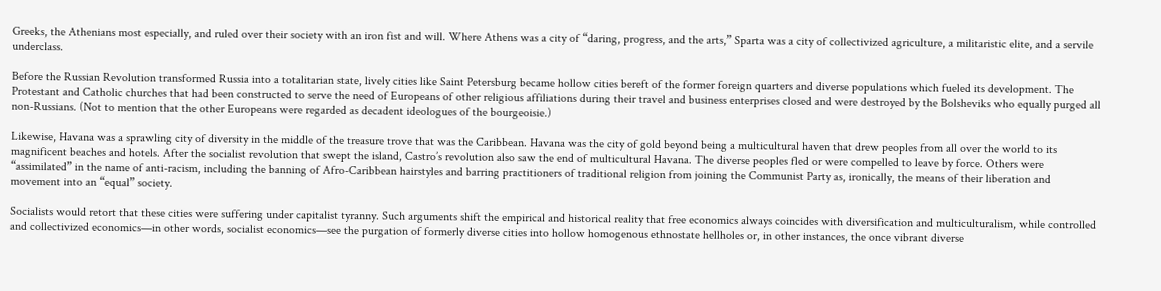Greeks, the Athenians most especially, and ruled over their society with an iron fist and will. Where Athens was a city of “daring, progress, and the arts,” Sparta was a city of collectivized agriculture, a militaristic elite, and a servile underclass.

Before the Russian Revolution transformed Russia into a totalitarian state, lively cities like Saint Petersburg became hollow cities bereft of the former foreign quarters and diverse populations which fueled its development. The Protestant and Catholic churches that had been constructed to serve the need of Europeans of other religious affiliations during their travel and business enterprises closed and were destroyed by the Bolsheviks who equally purged all non-Russians. (Not to mention that the other Europeans were regarded as decadent ideologues of the bourgeoisie.)

Likewise, Havana was a sprawling city of diversity in the middle of the treasure trove that was the Caribbean. Havana was the city of gold beyond being a multicultural haven that drew peoples from all over the world to its magnificent beaches and hotels. After the socialist revolution that swept the island, Castro’s revolution also saw the end of multicultural Havana. The diverse peoples fled or were compelled to leave by force. Others were “assimilated” in the name of anti-racism, including the banning of Afro-Caribbean hairstyles and barring practitioners of traditional religion from joining the Communist Party as, ironically, the means of their liberation and movement into an “equal” society.

Socialists would retort that these cities were suffering under capitalist tyranny. Such arguments shift the empirical and historical reality that free economics always coincides with diversification and multiculturalism, while controlled and collectivized economics—in other words, socialist economics—see the purgation of formerly diverse cities into hollow homogenous ethnostate hellholes or, in other instances, the once vibrant diverse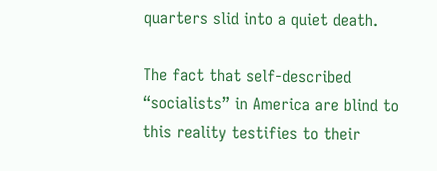quarters slid into a quiet death.

The fact that self-described “socialists” in America are blind to this reality testifies to their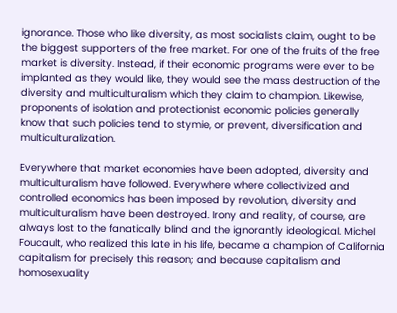ignorance. Those who like diversity, as most socialists claim, ought to be the biggest supporters of the free market. For one of the fruits of the free market is diversity. Instead, if their economic programs were ever to be implanted as they would like, they would see the mass destruction of the diversity and multiculturalism which they claim to champion. Likewise, proponents of isolation and protectionist economic policies generally know that such policies tend to stymie, or prevent, diversification and multiculturalization.

Everywhere that market economies have been adopted, diversity and multiculturalism have followed. Everywhere where collectivized and controlled economics has been imposed by revolution, diversity and multiculturalism have been destroyed. Irony and reality, of course, are always lost to the fanatically blind and the ignorantly ideological. Michel Foucault, who realized this late in his life, became a champion of California capitalism for precisely this reason; and because capitalism and homosexuality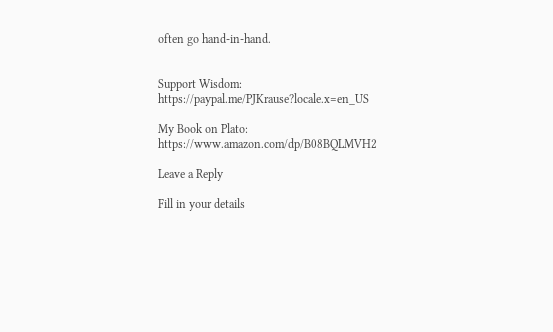often go hand-in-hand.


Support Wisdom: https://paypal.me/PJKrause?locale.x=en_US

My Book on Plato: https://www.amazon.com/dp/B08BQLMVH2

Leave a Reply

Fill in your details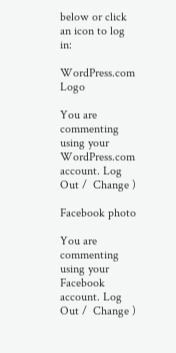below or click an icon to log in:

WordPress.com Logo

You are commenting using your WordPress.com account. Log Out /  Change )

Facebook photo

You are commenting using your Facebook account. Log Out /  Change )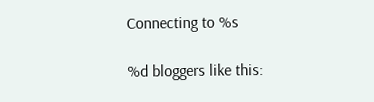Connecting to %s

%d bloggers like this: